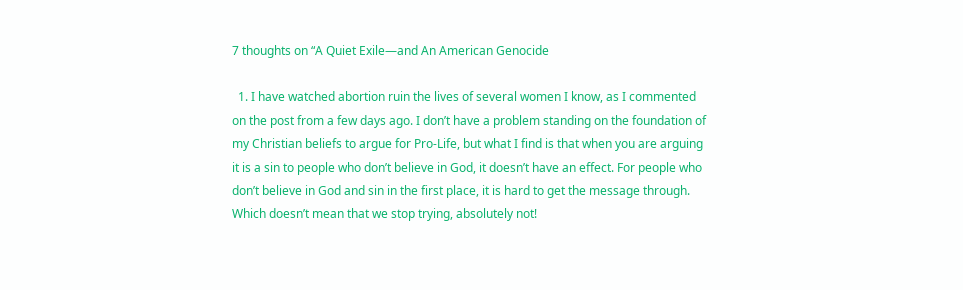7 thoughts on “A Quiet Exile—and An American Genocide

  1. I have watched abortion ruin the lives of several women I know, as I commented on the post from a few days ago. I don’t have a problem standing on the foundation of my Christian beliefs to argue for Pro-Life, but what I find is that when you are arguing it is a sin to people who don’t believe in God, it doesn’t have an effect. For people who don’t believe in God and sin in the first place, it is hard to get the message through. Which doesn’t mean that we stop trying, absolutely not!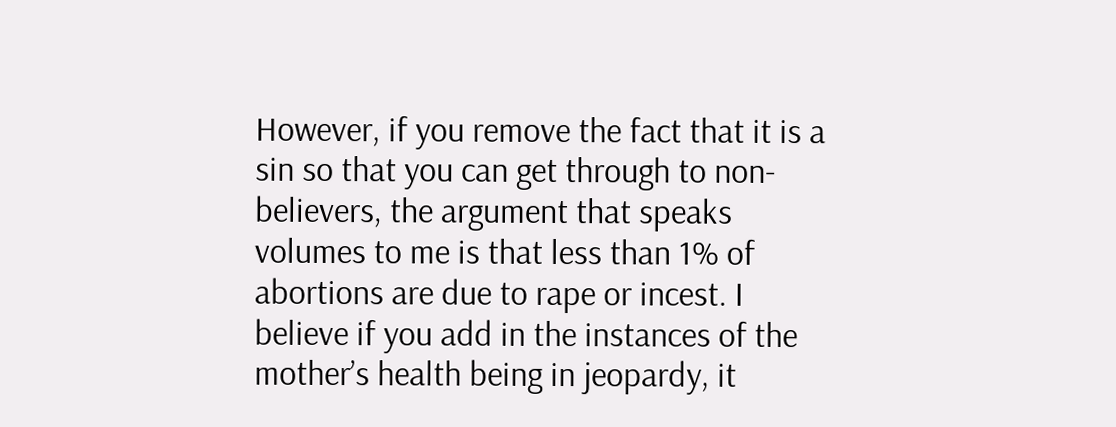However, if you remove the fact that it is a sin so that you can get through to non-believers, the argument that speaks volumes to me is that less than 1% of abortions are due to rape or incest. I believe if you add in the instances of the mother’s health being in jeopardy, it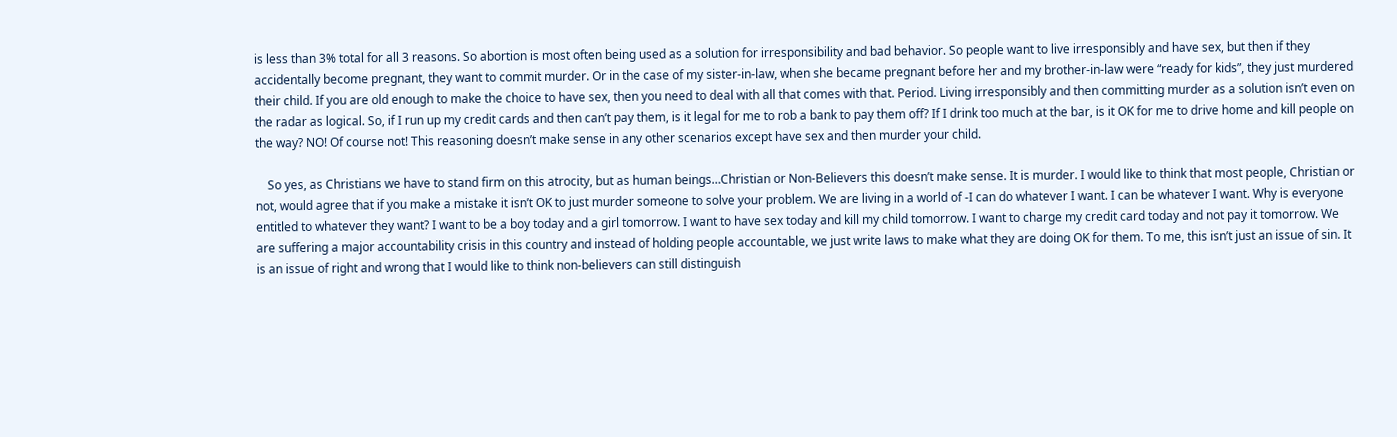is less than 3% total for all 3 reasons. So abortion is most often being used as a solution for irresponsibility and bad behavior. So people want to live irresponsibly and have sex, but then if they accidentally become pregnant, they want to commit murder. Or in the case of my sister-in-law, when she became pregnant before her and my brother-in-law were “ready for kids”, they just murdered their child. If you are old enough to make the choice to have sex, then you need to deal with all that comes with that. Period. Living irresponsibly and then committing murder as a solution isn’t even on the radar as logical. So, if I run up my credit cards and then can’t pay them, is it legal for me to rob a bank to pay them off? If I drink too much at the bar, is it OK for me to drive home and kill people on the way? NO! Of course not! This reasoning doesn’t make sense in any other scenarios except have sex and then murder your child.

    So yes, as Christians we have to stand firm on this atrocity, but as human beings…Christian or Non-Believers this doesn’t make sense. It is murder. I would like to think that most people, Christian or not, would agree that if you make a mistake it isn’t OK to just murder someone to solve your problem. We are living in a world of -I can do whatever I want. I can be whatever I want. Why is everyone entitled to whatever they want? I want to be a boy today and a girl tomorrow. I want to have sex today and kill my child tomorrow. I want to charge my credit card today and not pay it tomorrow. We are suffering a major accountability crisis in this country and instead of holding people accountable, we just write laws to make what they are doing OK for them. To me, this isn’t just an issue of sin. It is an issue of right and wrong that I would like to think non-believers can still distinguish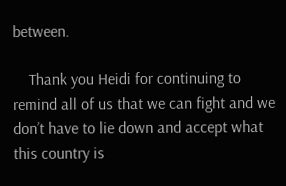between.

    Thank you Heidi for continuing to remind all of us that we can fight and we don’t have to lie down and accept what this country is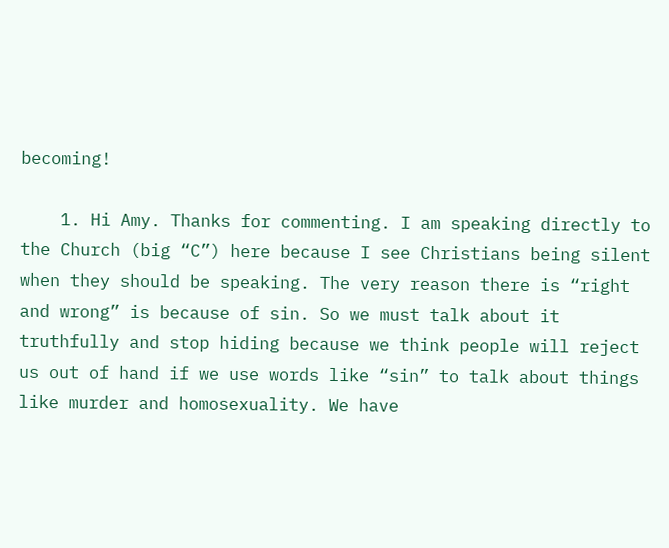becoming!

    1. Hi Amy. Thanks for commenting. I am speaking directly to the Church (big “C”) here because I see Christians being silent when they should be speaking. The very reason there is “right and wrong” is because of sin. So we must talk about it truthfully and stop hiding because we think people will reject us out of hand if we use words like “sin” to talk about things like murder and homosexuality. We have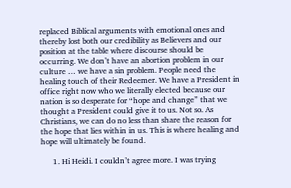replaced Biblical arguments with emotional ones and thereby lost both our credibility as Believers and our position at the table where discourse should be occurring. We don’t have an abortion problem in our culture … we have a sin problem. People need the healing touch of their Redeemer. We have a President in office right now who we literally elected because our nation is so desperate for “hope and change” that we thought a President could give it to us. Not so. As Christians, we can do no less than share the reason for the hope that lies within in us. This is where healing and hope will ultimately be found.

      1. Hi Heidi. I couldn’t agree more. I was trying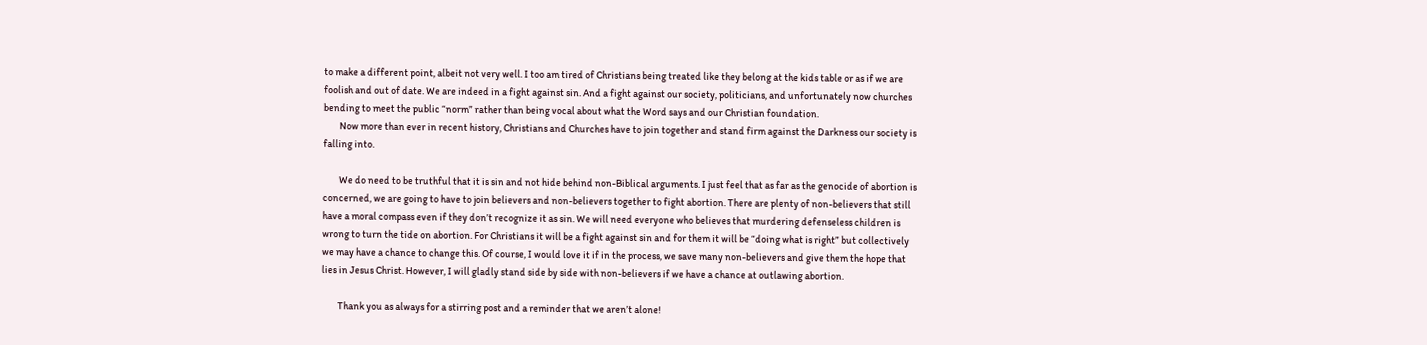to make a different point, albeit not very well. I too am tired of Christians being treated like they belong at the kids table or as if we are foolish and out of date. We are indeed in a fight against sin. And a fight against our society, politicians, and unfortunately now churches bending to meet the public “norm” rather than being vocal about what the Word says and our Christian foundation.
        Now more than ever in recent history, Christians and Churches have to join together and stand firm against the Darkness our society is falling into.

        We do need to be truthful that it is sin and not hide behind non-Biblical arguments. I just feel that as far as the genocide of abortion is concerned, we are going to have to join believers and non-believers together to fight abortion. There are plenty of non-believers that still have a moral compass even if they don’t recognize it as sin. We will need everyone who believes that murdering defenseless children is wrong to turn the tide on abortion. For Christians it will be a fight against sin and for them it will be “doing what is right” but collectively we may have a chance to change this. Of course, I would love it if in the process, we save many non-believers and give them the hope that lies in Jesus Christ. However, I will gladly stand side by side with non-believers if we have a chance at outlawing abortion.

        Thank you as always for a stirring post and a reminder that we aren’t alone!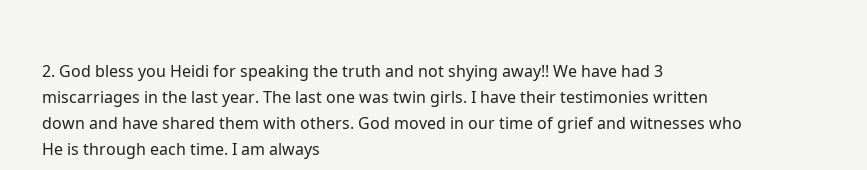2. God bless you Heidi for speaking the truth and not shying away!! We have had 3 miscarriages in the last year. The last one was twin girls. I have their testimonies written down and have shared them with others. God moved in our time of grief and witnesses who He is through each time. I am always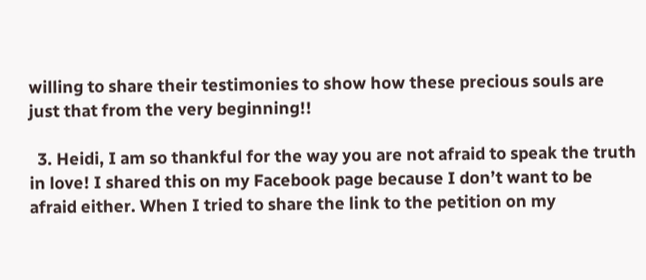willing to share their testimonies to show how these precious souls are just that from the very beginning!!

  3. Heidi, I am so thankful for the way you are not afraid to speak the truth in love! I shared this on my Facebook page because I don’t want to be afraid either. When I tried to share the link to the petition on my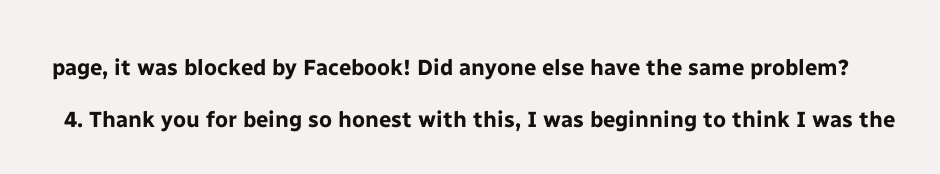page, it was blocked by Facebook! Did anyone else have the same problem?

  4. Thank you for being so honest with this, I was beginning to think I was the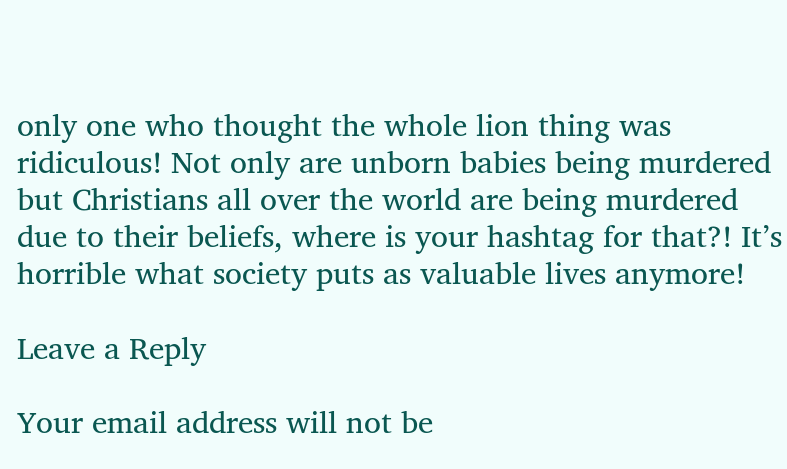only one who thought the whole lion thing was ridiculous! Not only are unborn babies being murdered but Christians all over the world are being murdered due to their beliefs, where is your hashtag for that?! It’s horrible what society puts as valuable lives anymore!

Leave a Reply

Your email address will not be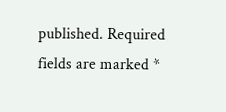published. Required fields are marked *